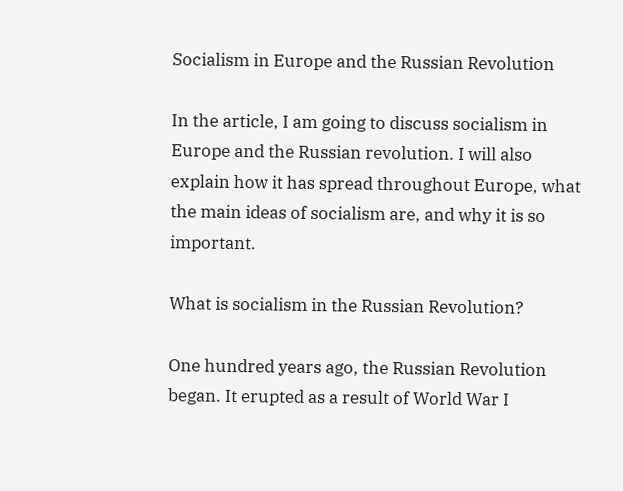Socialism in Europe and the Russian Revolution

In the article, I am going to discuss socialism in Europe and the Russian revolution. I will also explain how it has spread throughout Europe, what the main ideas of socialism are, and why it is so important.

What is socialism in the Russian Revolution?

One hundred years ago, the Russian Revolution began. It erupted as a result of World War I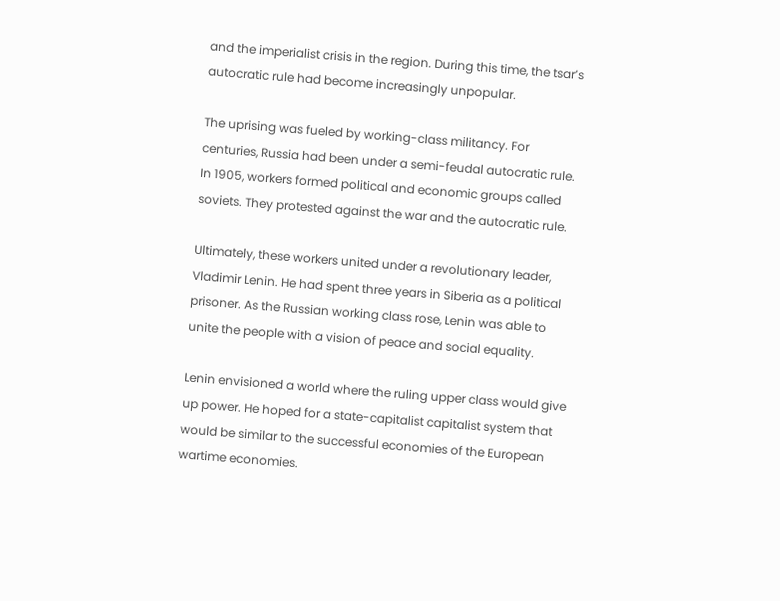and the imperialist crisis in the region. During this time, the tsar’s autocratic rule had become increasingly unpopular.

The uprising was fueled by working-class militancy. For centuries, Russia had been under a semi-feudal autocratic rule. In 1905, workers formed political and economic groups called soviets. They protested against the war and the autocratic rule.

Ultimately, these workers united under a revolutionary leader, Vladimir Lenin. He had spent three years in Siberia as a political prisoner. As the Russian working class rose, Lenin was able to unite the people with a vision of peace and social equality.

Lenin envisioned a world where the ruling upper class would give up power. He hoped for a state-capitalist capitalist system that would be similar to the successful economies of the European wartime economies.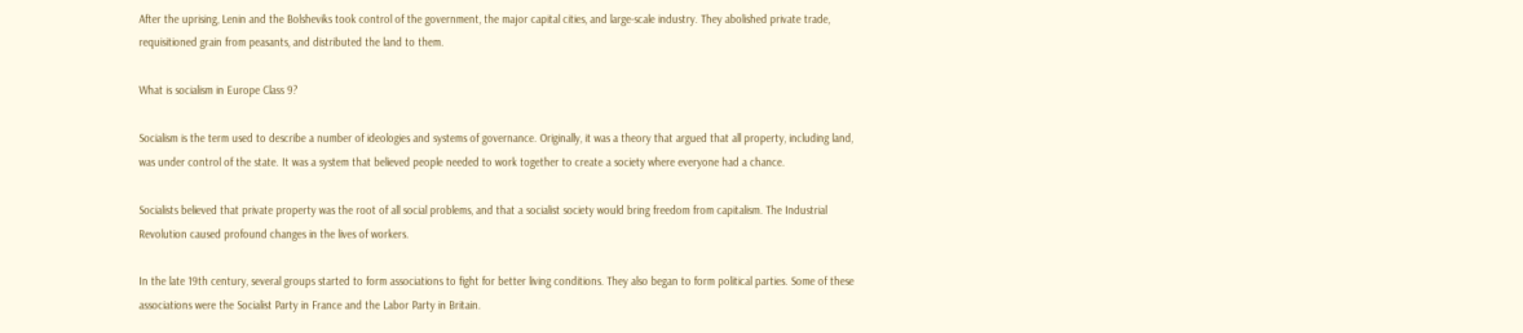After the uprising, Lenin and the Bolsheviks took control of the government, the major capital cities, and large-scale industry. They abolished private trade, requisitioned grain from peasants, and distributed the land to them.

What is socialism in Europe Class 9?

Socialism is the term used to describe a number of ideologies and systems of governance. Originally, it was a theory that argued that all property, including land, was under control of the state. It was a system that believed people needed to work together to create a society where everyone had a chance.

Socialists believed that private property was the root of all social problems, and that a socialist society would bring freedom from capitalism. The Industrial Revolution caused profound changes in the lives of workers.

In the late 19th century, several groups started to form associations to fight for better living conditions. They also began to form political parties. Some of these associations were the Socialist Party in France and the Labor Party in Britain.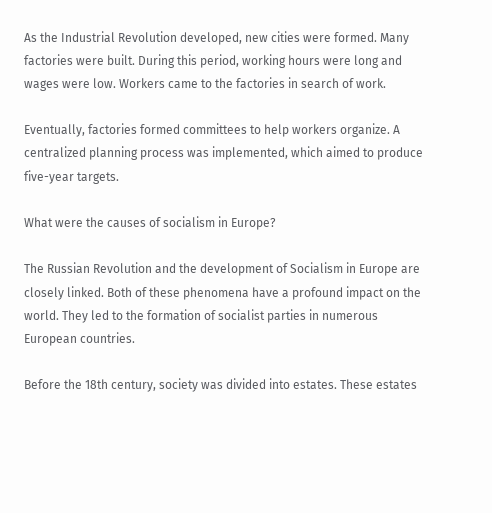As the Industrial Revolution developed, new cities were formed. Many factories were built. During this period, working hours were long and wages were low. Workers came to the factories in search of work.

Eventually, factories formed committees to help workers organize. A centralized planning process was implemented, which aimed to produce five-year targets.

What were the causes of socialism in Europe?

The Russian Revolution and the development of Socialism in Europe are closely linked. Both of these phenomena have a profound impact on the world. They led to the formation of socialist parties in numerous European countries.

Before the 18th century, society was divided into estates. These estates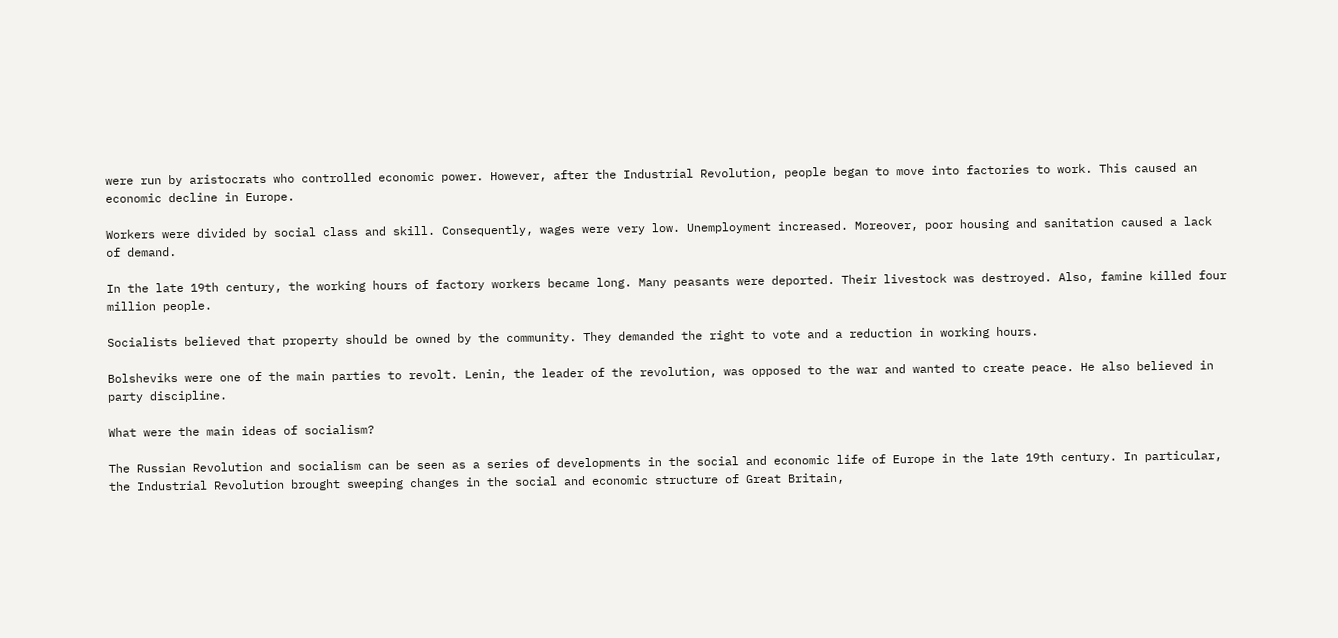were run by aristocrats who controlled economic power. However, after the Industrial Revolution, people began to move into factories to work. This caused an economic decline in Europe.

Workers were divided by social class and skill. Consequently, wages were very low. Unemployment increased. Moreover, poor housing and sanitation caused a lack of demand.

In the late 19th century, the working hours of factory workers became long. Many peasants were deported. Their livestock was destroyed. Also, famine killed four million people.

Socialists believed that property should be owned by the community. They demanded the right to vote and a reduction in working hours.

Bolsheviks were one of the main parties to revolt. Lenin, the leader of the revolution, was opposed to the war and wanted to create peace. He also believed in party discipline.

What were the main ideas of socialism?

The Russian Revolution and socialism can be seen as a series of developments in the social and economic life of Europe in the late 19th century. In particular, the Industrial Revolution brought sweeping changes in the social and economic structure of Great Britain,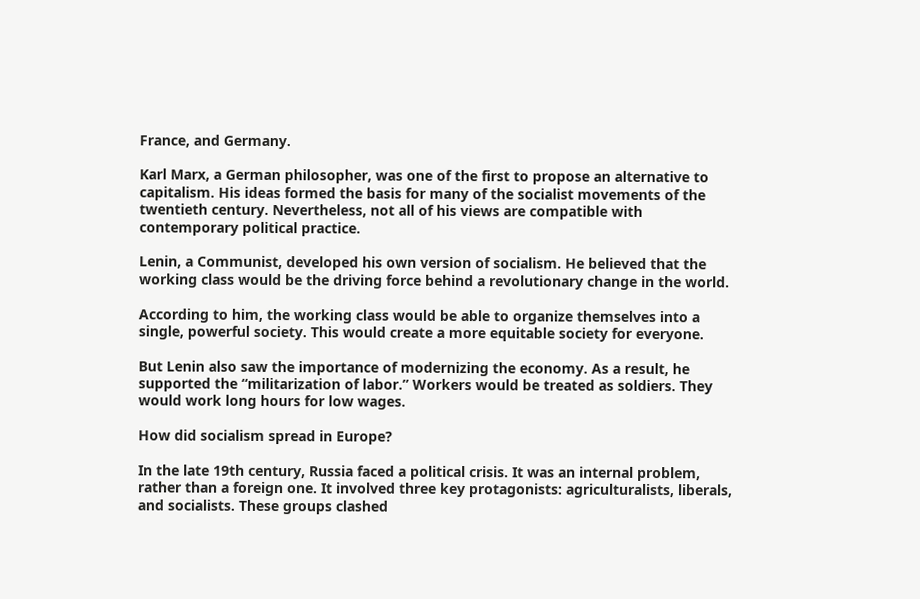France, and Germany.

Karl Marx, a German philosopher, was one of the first to propose an alternative to capitalism. His ideas formed the basis for many of the socialist movements of the twentieth century. Nevertheless, not all of his views are compatible with contemporary political practice.

Lenin, a Communist, developed his own version of socialism. He believed that the working class would be the driving force behind a revolutionary change in the world.

According to him, the working class would be able to organize themselves into a single, powerful society. This would create a more equitable society for everyone.

But Lenin also saw the importance of modernizing the economy. As a result, he supported the “militarization of labor.” Workers would be treated as soldiers. They would work long hours for low wages.

How did socialism spread in Europe?

In the late 19th century, Russia faced a political crisis. It was an internal problem, rather than a foreign one. It involved three key protagonists: agriculturalists, liberals, and socialists. These groups clashed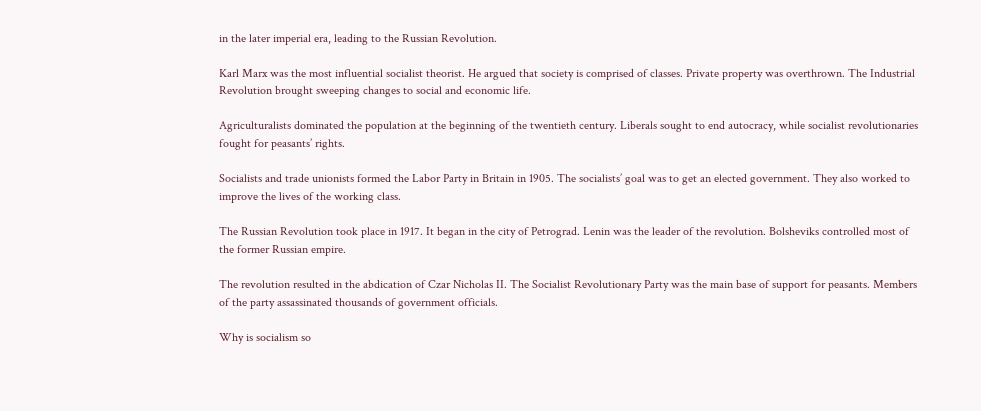in the later imperial era, leading to the Russian Revolution.

Karl Marx was the most influential socialist theorist. He argued that society is comprised of classes. Private property was overthrown. The Industrial Revolution brought sweeping changes to social and economic life.

Agriculturalists dominated the population at the beginning of the twentieth century. Liberals sought to end autocracy, while socialist revolutionaries fought for peasants’ rights.

Socialists and trade unionists formed the Labor Party in Britain in 1905. The socialists’ goal was to get an elected government. They also worked to improve the lives of the working class.

The Russian Revolution took place in 1917. It began in the city of Petrograd. Lenin was the leader of the revolution. Bolsheviks controlled most of the former Russian empire.

The revolution resulted in the abdication of Czar Nicholas II. The Socialist Revolutionary Party was the main base of support for peasants. Members of the party assassinated thousands of government officials.

Why is socialism so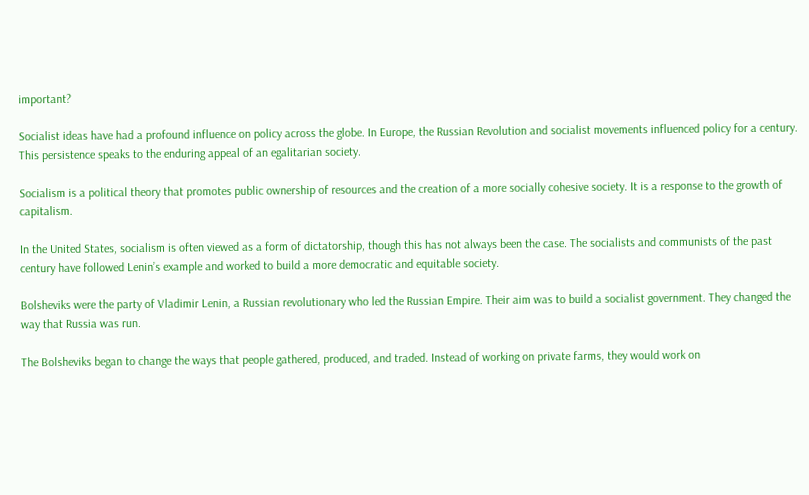important?

Socialist ideas have had a profound influence on policy across the globe. In Europe, the Russian Revolution and socialist movements influenced policy for a century. This persistence speaks to the enduring appeal of an egalitarian society.

Socialism is a political theory that promotes public ownership of resources and the creation of a more socially cohesive society. It is a response to the growth of capitalism.

In the United States, socialism is often viewed as a form of dictatorship, though this has not always been the case. The socialists and communists of the past century have followed Lenin’s example and worked to build a more democratic and equitable society.

Bolsheviks were the party of Vladimir Lenin, a Russian revolutionary who led the Russian Empire. Their aim was to build a socialist government. They changed the way that Russia was run.

The Bolsheviks began to change the ways that people gathered, produced, and traded. Instead of working on private farms, they would work on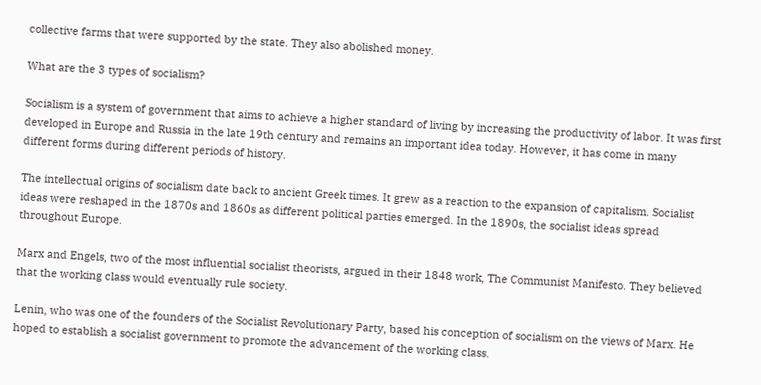collective farms that were supported by the state. They also abolished money.

What are the 3 types of socialism?

Socialism is a system of government that aims to achieve a higher standard of living by increasing the productivity of labor. It was first developed in Europe and Russia in the late 19th century and remains an important idea today. However, it has come in many different forms during different periods of history.

The intellectual origins of socialism date back to ancient Greek times. It grew as a reaction to the expansion of capitalism. Socialist ideas were reshaped in the 1870s and 1860s as different political parties emerged. In the 1890s, the socialist ideas spread throughout Europe.

Marx and Engels, two of the most influential socialist theorists, argued in their 1848 work, The Communist Manifesto. They believed that the working class would eventually rule society.

Lenin, who was one of the founders of the Socialist Revolutionary Party, based his conception of socialism on the views of Marx. He hoped to establish a socialist government to promote the advancement of the working class.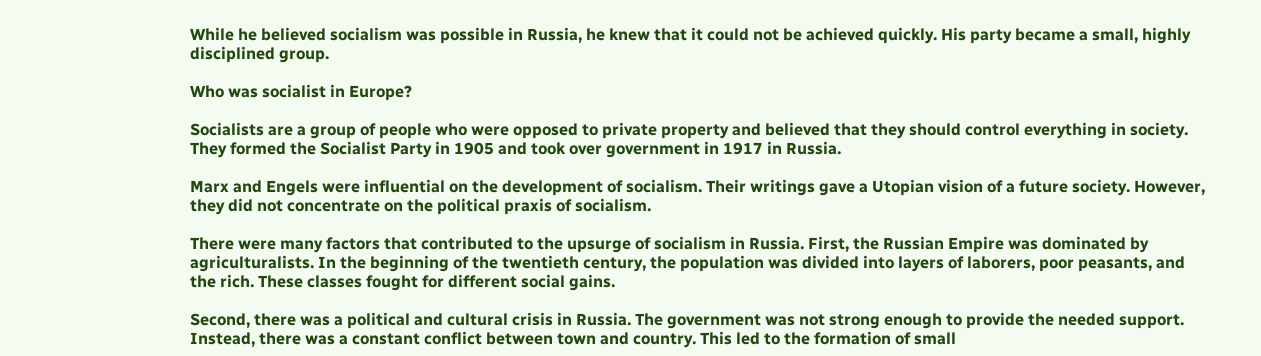While he believed socialism was possible in Russia, he knew that it could not be achieved quickly. His party became a small, highly disciplined group.

Who was socialist in Europe?

Socialists are a group of people who were opposed to private property and believed that they should control everything in society. They formed the Socialist Party in 1905 and took over government in 1917 in Russia.

Marx and Engels were influential on the development of socialism. Their writings gave a Utopian vision of a future society. However, they did not concentrate on the political praxis of socialism.

There were many factors that contributed to the upsurge of socialism in Russia. First, the Russian Empire was dominated by agriculturalists. In the beginning of the twentieth century, the population was divided into layers of laborers, poor peasants, and the rich. These classes fought for different social gains.

Second, there was a political and cultural crisis in Russia. The government was not strong enough to provide the needed support. Instead, there was a constant conflict between town and country. This led to the formation of small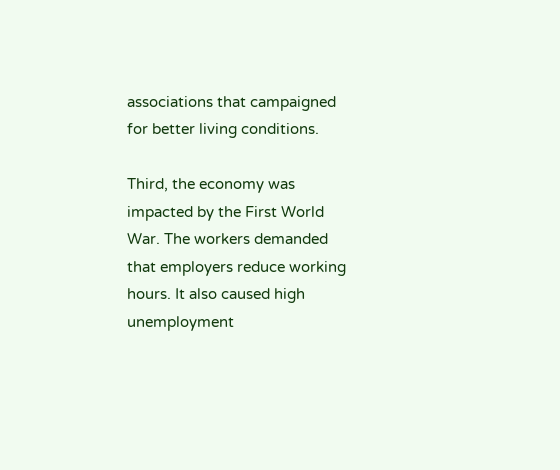associations that campaigned for better living conditions.

Third, the economy was impacted by the First World War. The workers demanded that employers reduce working hours. It also caused high unemployment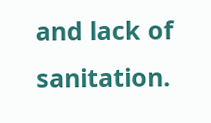and lack of sanitation.